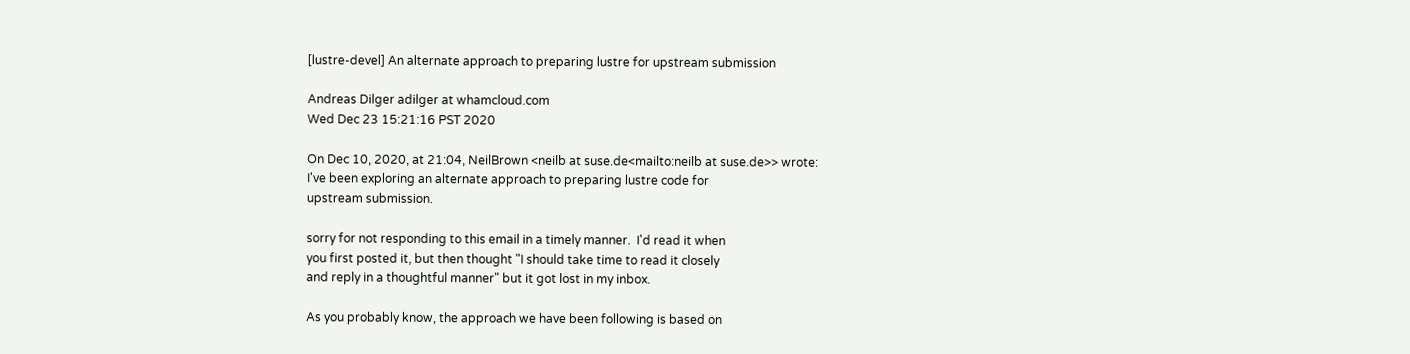[lustre-devel] An alternate approach to preparing lustre for upstream submission

Andreas Dilger adilger at whamcloud.com
Wed Dec 23 15:21:16 PST 2020

On Dec 10, 2020, at 21:04, NeilBrown <neilb at suse.de<mailto:neilb at suse.de>> wrote:
I've been exploring an alternate approach to preparing lustre code for
upstream submission.

sorry for not responding to this email in a timely manner.  I'd read it when
you first posted it, but then thought "I should take time to read it closely
and reply in a thoughtful manner" but it got lost in my inbox.

As you probably know, the approach we have been following is based on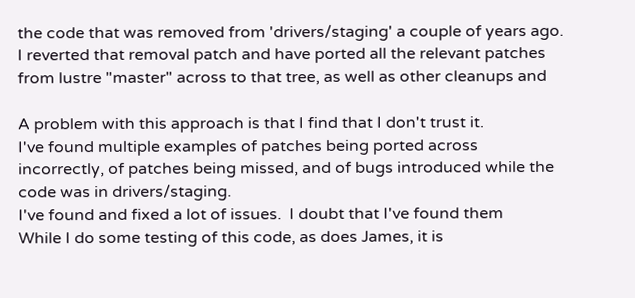the code that was removed from 'drivers/staging' a couple of years ago.
I reverted that removal patch and have ported all the relevant patches
from lustre "master" across to that tree, as well as other cleanups and

A problem with this approach is that I find that I don't trust it.
I've found multiple examples of patches being ported across
incorrectly, of patches being missed, and of bugs introduced while the
code was in drivers/staging.
I've found and fixed a lot of issues.  I doubt that I've found them
While I do some testing of this code, as does James, it is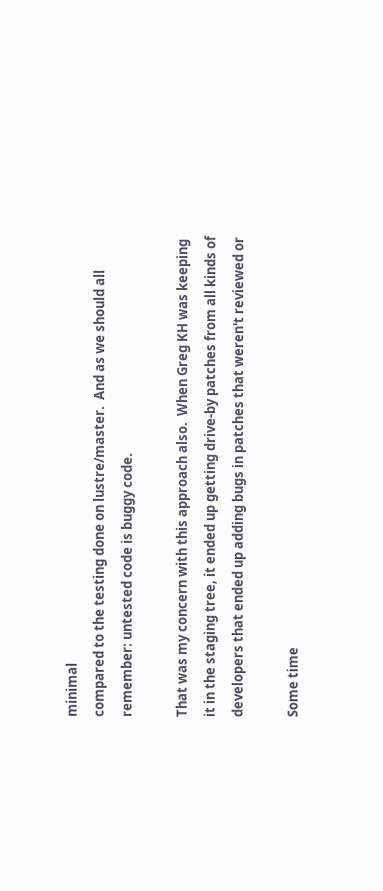minimal
compared to the testing done on lustre/master.  And as we should all
remember: untested code is buggy code.

That was my concern with this approach also.  When Greg KH was keeping
it in the staging tree, it ended up getting drive-by patches from all kinds of
developers that ended up adding bugs in patches that weren't reviewed or

Some time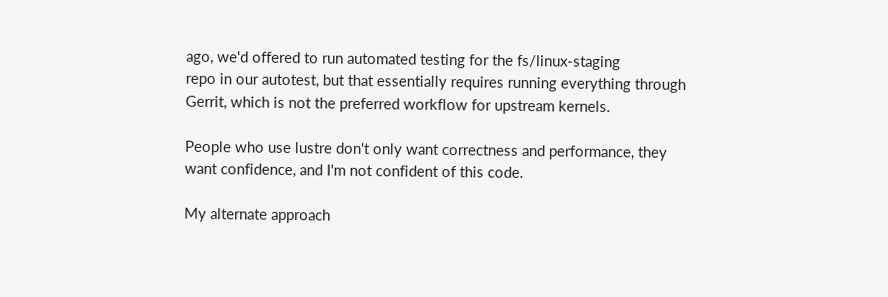ago, we'd offered to run automated testing for the fs/linux-staging
repo in our autotest, but that essentially requires running everything through
Gerrit, which is not the preferred workflow for upstream kernels.

People who use lustre don't only want correctness and performance, they
want confidence, and I'm not confident of this code.

My alternate approach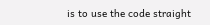is to use the code straight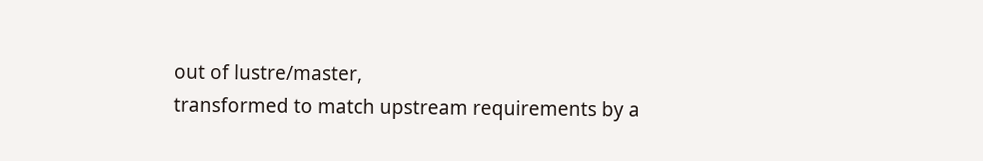out of lustre/master,
transformed to match upstream requirements by a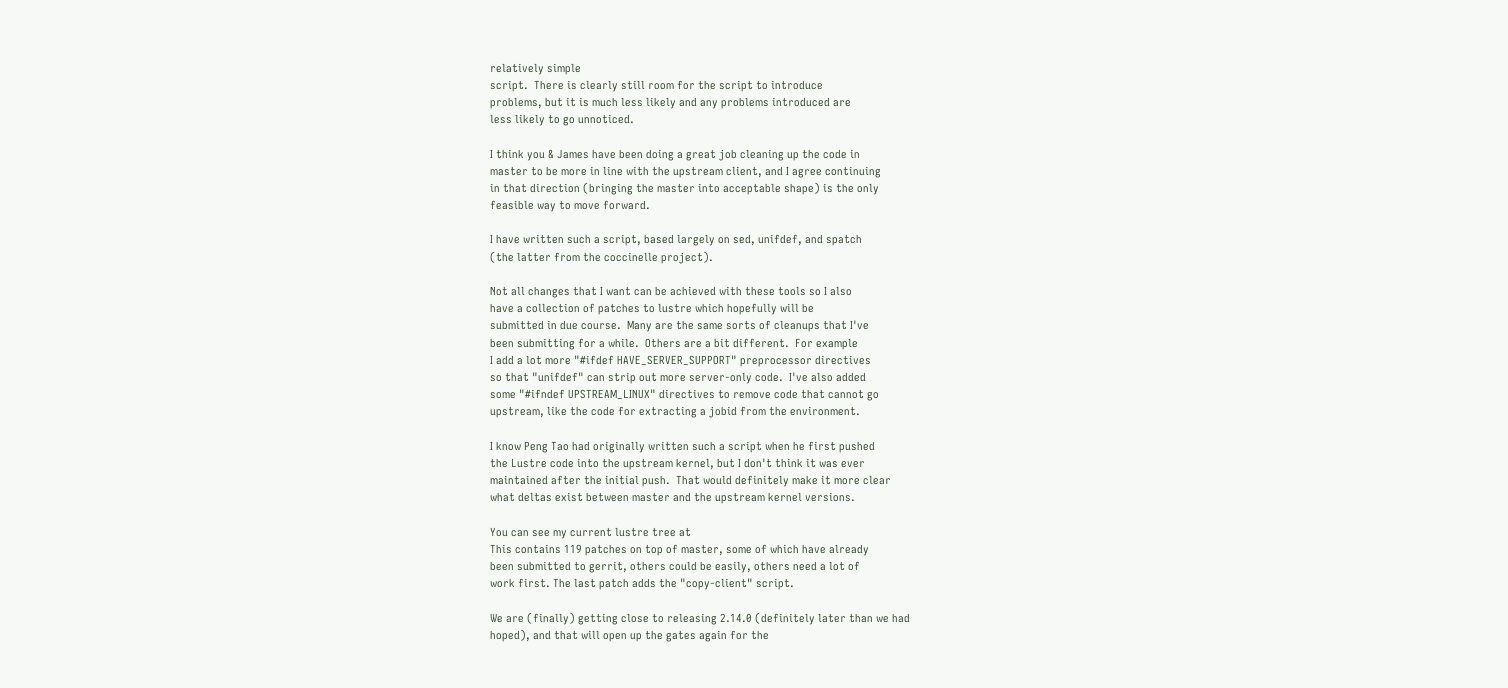relatively simple
script.  There is clearly still room for the script to introduce
problems, but it is much less likely and any problems introduced are
less likely to go unnoticed.

I think you & James have been doing a great job cleaning up the code in
master to be more in line with the upstream client, and I agree continuing
in that direction (bringing the master into acceptable shape) is the only
feasible way to move forward.

I have written such a script, based largely on sed, unifdef, and spatch
(the latter from the coccinelle project).

Not all changes that I want can be achieved with these tools so I also
have a collection of patches to lustre which hopefully will be
submitted in due course.  Many are the same sorts of cleanups that I've
been submitting for a while.  Others are a bit different.  For example
I add a lot more "#ifdef HAVE_SERVER_SUPPORT" preprocessor directives
so that "unifdef" can strip out more server-only code.  I've also added
some "#ifndef UPSTREAM_LINUX" directives to remove code that cannot go
upstream, like the code for extracting a jobid from the environment.

I know Peng Tao had originally written such a script when he first pushed
the Lustre code into the upstream kernel, but I don't think it was ever
maintained after the initial push.  That would definitely make it more clear
what deltas exist between master and the upstream kernel versions.

You can see my current lustre tree at
This contains 119 patches on top of master, some of which have already
been submitted to gerrit, others could be easily, others need a lot of
work first. The last patch adds the "copy-client" script.

We are (finally) getting close to releasing 2.14.0 (definitely later than we had
hoped), and that will open up the gates again for the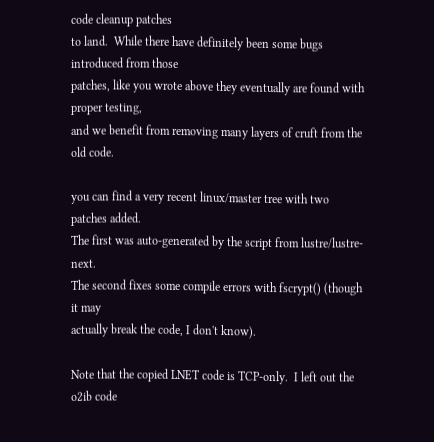code cleanup patches
to land.  While there have definitely been some bugs introduced from those
patches, like you wrote above they eventually are found with proper testing,
and we benefit from removing many layers of cruft from the old code.

you can find a very recent linux/master tree with two patches added.
The first was auto-generated by the script from lustre/lustre-next.
The second fixes some compile errors with fscrypt() (though it may
actually break the code, I don't know).

Note that the copied LNET code is TCP-only.  I left out the o2ib code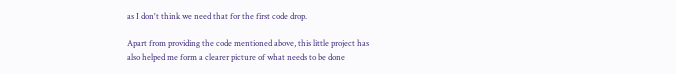as I don't think we need that for the first code drop.

Apart from providing the code mentioned above, this little project has
also helped me form a clearer picture of what needs to be done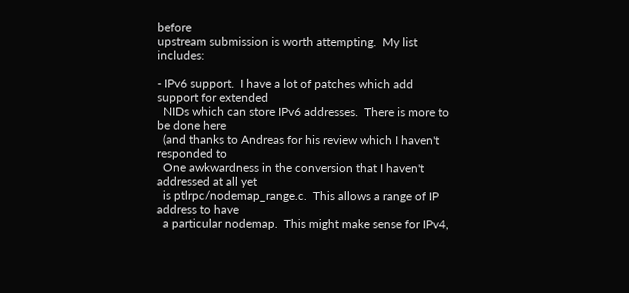before
upstream submission is worth attempting.  My list includes:

- IPv6 support.  I have a lot of patches which add support for extended
  NIDs which can store IPv6 addresses.  There is more to be done here
  (and thanks to Andreas for his review which I haven't responded to
  One awkwardness in the conversion that I haven't addressed at all yet
  is ptlrpc/nodemap_range.c.  This allows a range of IP address to have
  a particular nodemap.  This might make sense for IPv4,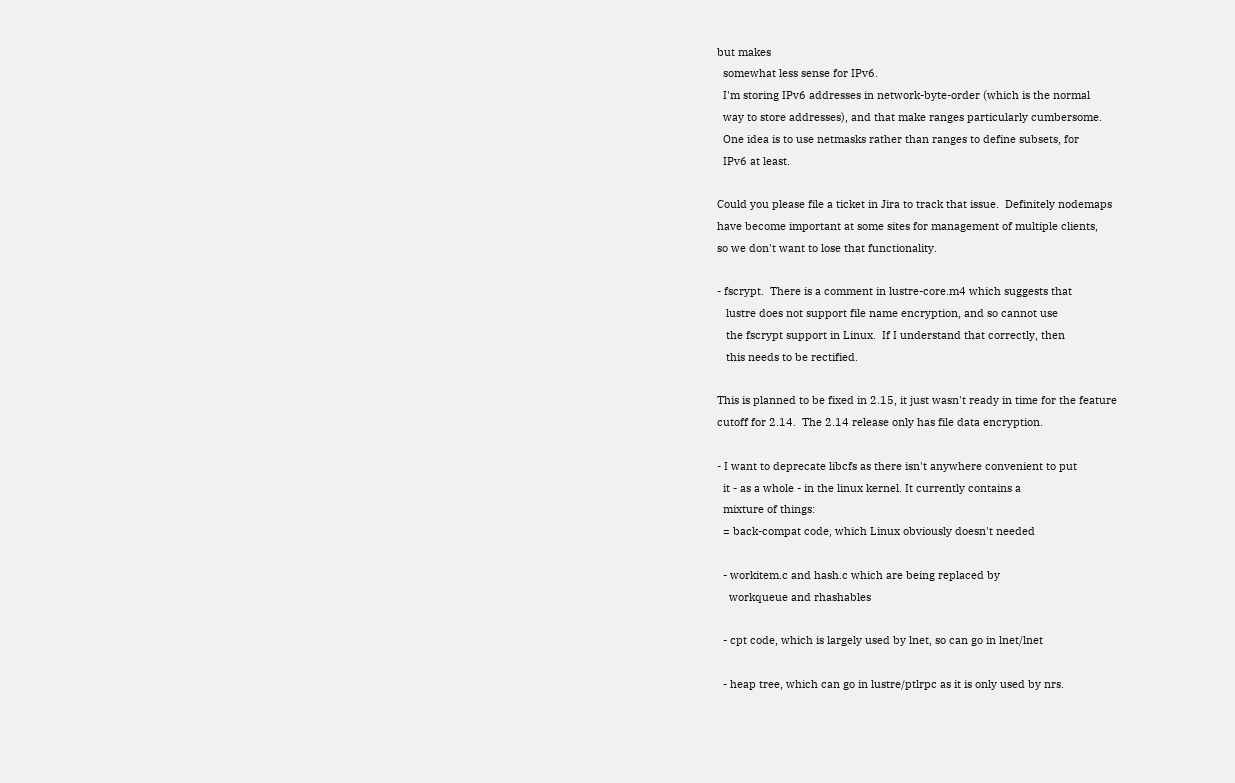but makes
  somewhat less sense for IPv6.
  I'm storing IPv6 addresses in network-byte-order (which is the normal
  way to store addresses), and that make ranges particularly cumbersome.
  One idea is to use netmasks rather than ranges to define subsets, for
  IPv6 at least.

Could you please file a ticket in Jira to track that issue.  Definitely nodemaps
have become important at some sites for management of multiple clients,
so we don't want to lose that functionality.

- fscrypt.  There is a comment in lustre-core.m4 which suggests that
   lustre does not support file name encryption, and so cannot use
   the fscrypt support in Linux.  If I understand that correctly, then
   this needs to be rectified.

This is planned to be fixed in 2.15, it just wasn't ready in time for the feature
cutoff for 2.14.  The 2.14 release only has file data encryption.

- I want to deprecate libcfs as there isn't anywhere convenient to put
  it - as a whole - in the linux kernel. It currently contains a
  mixture of things:
  = back-compat code, which Linux obviously doesn't needed

  - workitem.c and hash.c which are being replaced by
    workqueue and rhashables

  - cpt code, which is largely used by lnet, so can go in lnet/lnet

  - heap tree, which can go in lustre/ptlrpc as it is only used by nrs.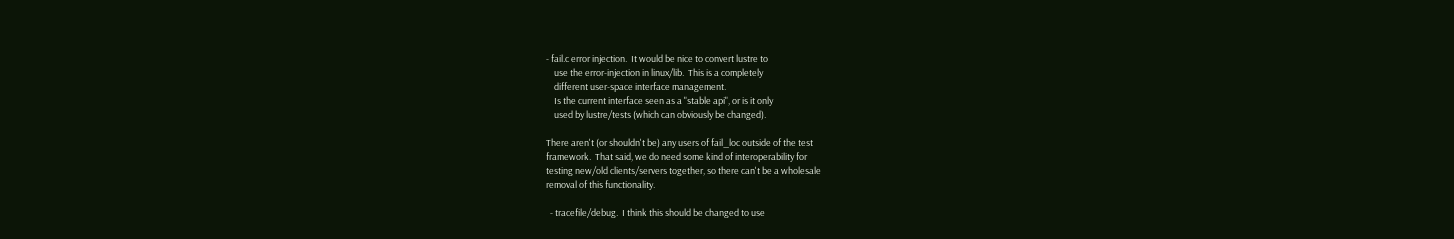- fail.c error injection.  It would be nice to convert lustre to
    use the error-injection in linux/lib.  This is a completely
    different user-space interface management.
    Is the current interface seen as a "stable api", or is it only
    used by lustre/tests (which can obviously be changed).

There aren't (or shouldn't be) any users of fail_loc outside of the test
framework.  That said, we do need some kind of interoperability for
testing new/old clients/servers together, so there can't be a wholesale
removal of this functionality.

  - tracefile/debug.  I think this should be changed to use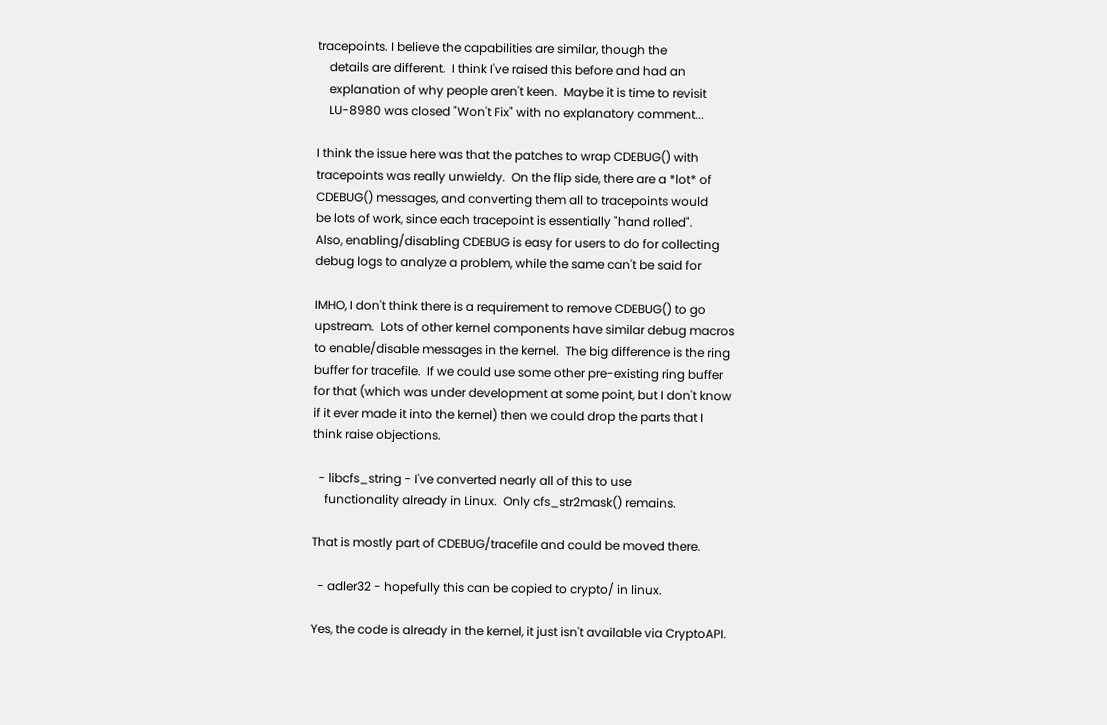tracepoints. I believe the capabilities are similar, though the
    details are different.  I think I've raised this before and had an
    explanation of why people aren't keen.  Maybe it is time to revisit
    LU-8980 was closed "Won't Fix" with no explanatory comment...

I think the issue here was that the patches to wrap CDEBUG() with
tracepoints was really unwieldy.  On the flip side, there are a *lot* of
CDEBUG() messages, and converting them all to tracepoints would
be lots of work, since each tracepoint is essentially "hand rolled".
Also, enabling/disabling CDEBUG is easy for users to do for collecting
debug logs to analyze a problem, while the same can't be said for

IMHO, I don't think there is a requirement to remove CDEBUG() to go
upstream.  Lots of other kernel components have similar debug macros
to enable/disable messages in the kernel.  The big difference is the ring
buffer for tracefile.  If we could use some other pre-existing ring buffer
for that (which was under development at some point, but I don't know
if it ever made it into the kernel) then we could drop the parts that I
think raise objections.

  - libcfs_string - I've converted nearly all of this to use
    functionality already in Linux.  Only cfs_str2mask() remains.

That is mostly part of CDEBUG/tracefile and could be moved there.

  - adler32 - hopefully this can be copied to crypto/ in linux.

Yes, the code is already in the kernel, it just isn't available via CryptoAPI.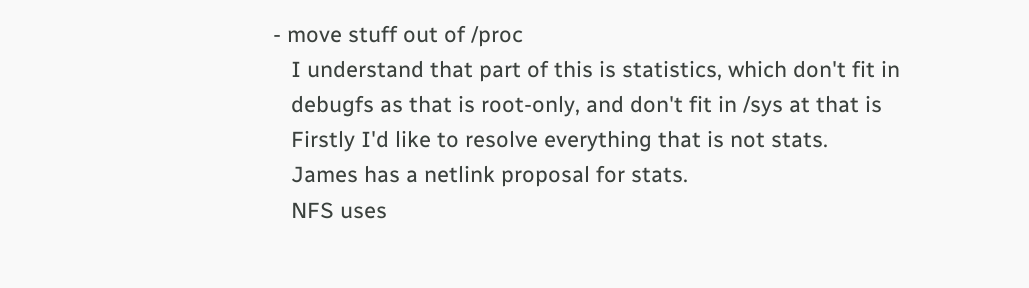- move stuff out of /proc
   I understand that part of this is statistics, which don't fit in
   debugfs as that is root-only, and don't fit in /sys at that is
   Firstly I'd like to resolve everything that is not stats.
   James has a netlink proposal for stats.
   NFS uses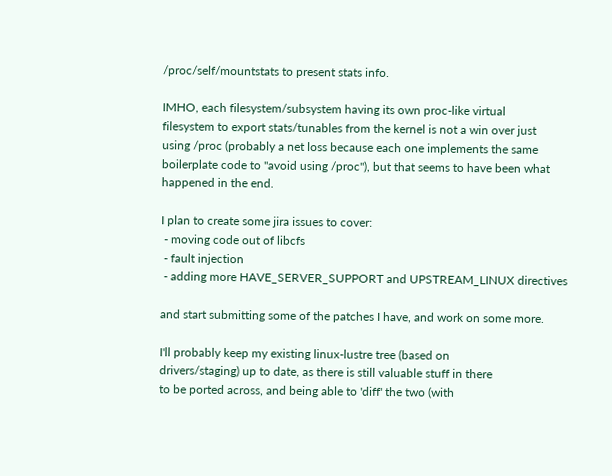/proc/self/mountstats to present stats info.

IMHO, each filesystem/subsystem having its own proc-like virtual
filesystem to export stats/tunables from the kernel is not a win over just
using /proc (probably a net loss because each one implements the same
boilerplate code to "avoid using /proc"), but that seems to have been what
happened in the end.

I plan to create some jira issues to cover:
 - moving code out of libcfs
 - fault injection
 - adding more HAVE_SERVER_SUPPORT and UPSTREAM_LINUX directives

and start submitting some of the patches I have, and work on some more.

I'll probably keep my existing linux-lustre tree (based on
drivers/staging) up to date, as there is still valuable stuff in there
to be ported across, and being able to 'diff' the two (with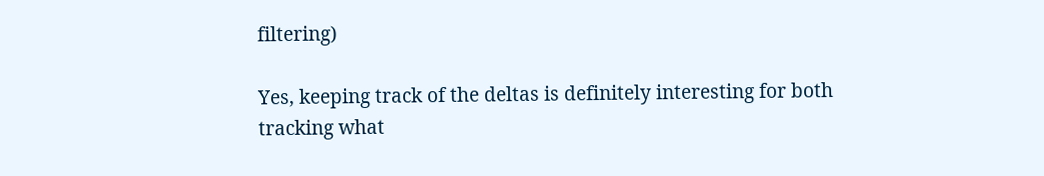filtering)

Yes, keeping track of the deltas is definitely interesting for both tracking what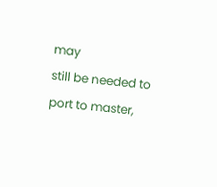may
still be needed to port to master,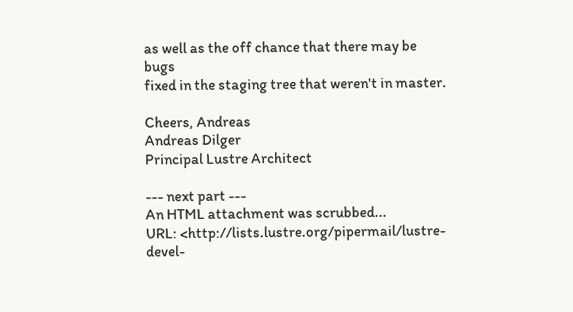as well as the off chance that there may be bugs
fixed in the staging tree that weren't in master.

Cheers, Andreas
Andreas Dilger
Principal Lustre Architect

--- next part ---
An HTML attachment was scrubbed...
URL: <http://lists.lustre.org/pipermail/lustre-devel-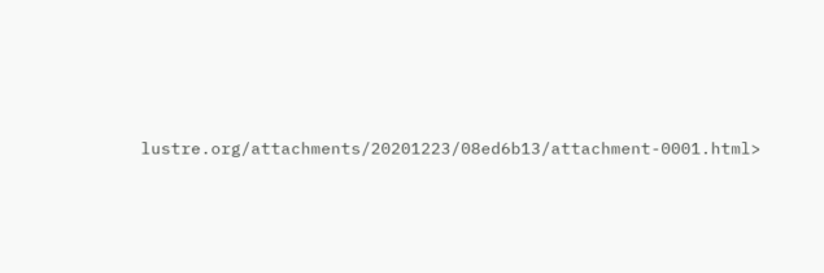lustre.org/attachments/20201223/08ed6b13/attachment-0001.html>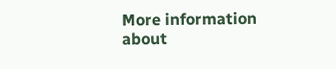More information about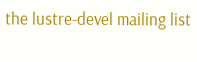the lustre-devel mailing list